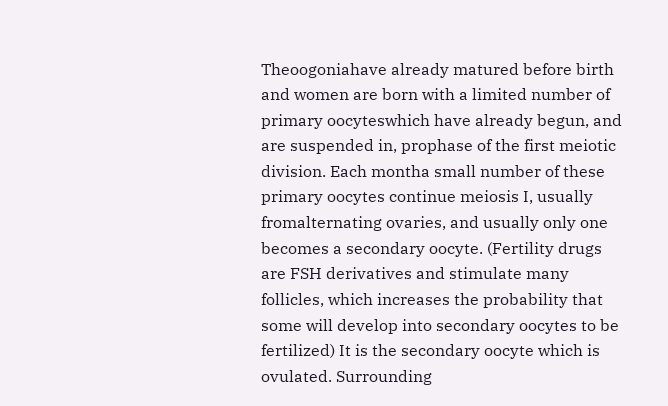Theoogoniahave already matured before birth and women are born with a limited number of primary oocyteswhich have already begun, and are suspended in, prophase of the first meiotic division. Each montha small number of these primary oocytes continue meiosis I, usually fromalternating ovaries, and usually only one becomes a secondary oocyte. (Fertility drugs are FSH derivatives and stimulate many follicles, which increases the probability that some will develop into secondary oocytes to be fertilized) It is the secondary oocyte which is ovulated. Surrounding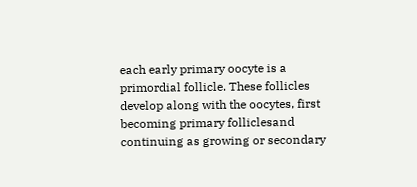each early primary oocyte is a primordial follicle. These follicles develop along with the oocytes, first becoming primary folliclesand continuing as growing or secondary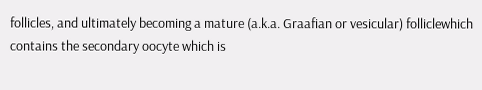follicles, and ultimately becoming a mature (a.k.a. Graafian or vesicular) folliclewhich contains the secondary oocyte which is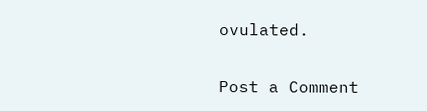ovulated.


Post a Comment